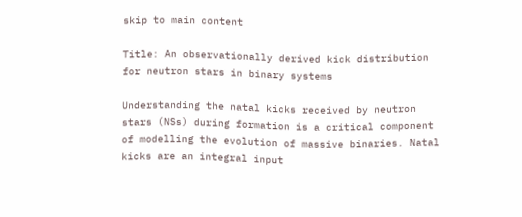skip to main content

Title: An observationally derived kick distribution for neutron stars in binary systems

Understanding the natal kicks received by neutron stars (NSs) during formation is a critical component of modelling the evolution of massive binaries. Natal kicks are an integral input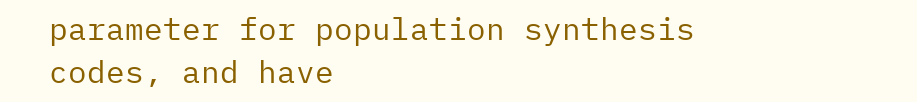parameter for population synthesis codes, and have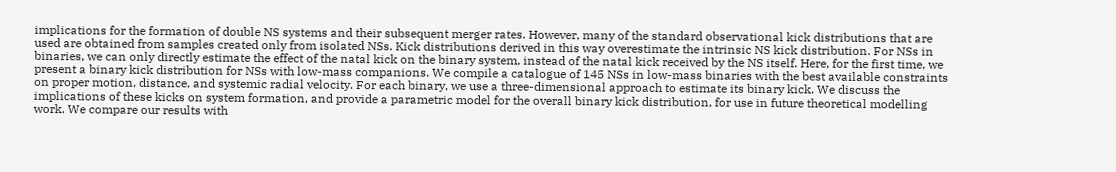implications for the formation of double NS systems and their subsequent merger rates. However, many of the standard observational kick distributions that are used are obtained from samples created only from isolated NSs. Kick distributions derived in this way overestimate the intrinsic NS kick distribution. For NSs in binaries, we can only directly estimate the effect of the natal kick on the binary system, instead of the natal kick received by the NS itself. Here, for the first time, we present a binary kick distribution for NSs with low-mass companions. We compile a catalogue of 145 NSs in low-mass binaries with the best available constraints on proper motion, distance, and systemic radial velocity. For each binary, we use a three-dimensional approach to estimate its binary kick. We discuss the implications of these kicks on system formation, and provide a parametric model for the overall binary kick distribution, for use in future theoretical modelling work. We compare our results with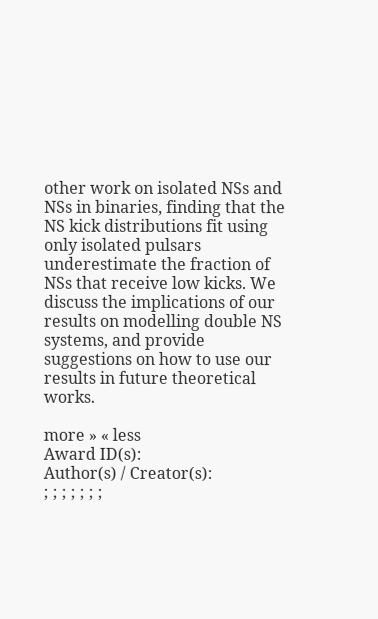other work on isolated NSs and NSs in binaries, finding that the NS kick distributions fit using only isolated pulsars underestimate the fraction of NSs that receive low kicks. We discuss the implications of our results on modelling double NS systems, and provide suggestions on how to use our results in future theoretical works.

more » « less
Award ID(s):
Author(s) / Creator(s):
; ; ; ; ; ; ;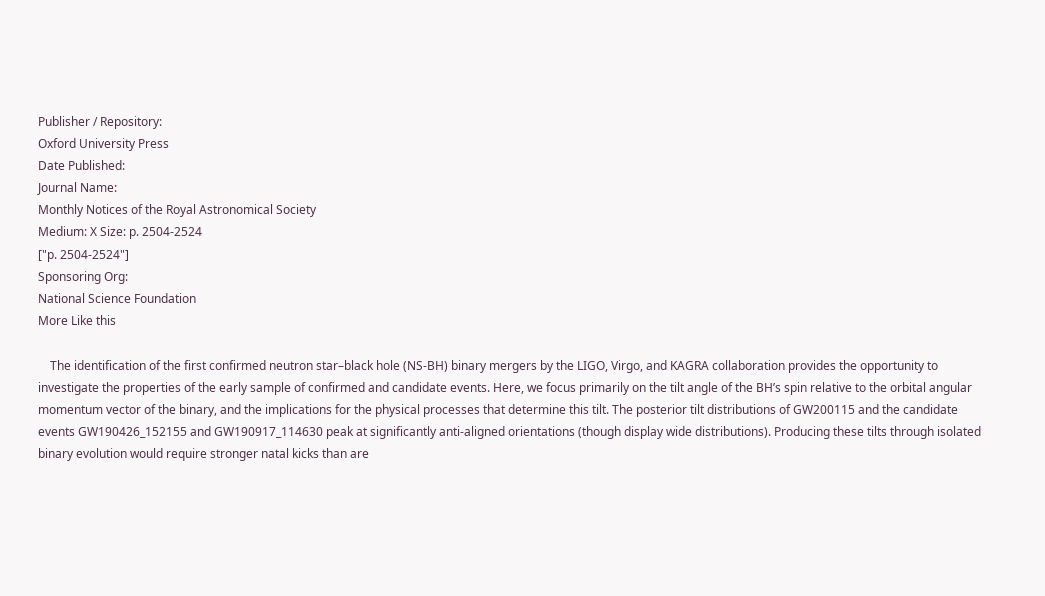Publisher / Repository:
Oxford University Press
Date Published:
Journal Name:
Monthly Notices of the Royal Astronomical Society
Medium: X Size: p. 2504-2524
["p. 2504-2524"]
Sponsoring Org:
National Science Foundation
More Like this

    The identification of the first confirmed neutron star–black hole (NS-BH) binary mergers by the LIGO, Virgo, and KAGRA collaboration provides the opportunity to investigate the properties of the early sample of confirmed and candidate events. Here, we focus primarily on the tilt angle of the BH’s spin relative to the orbital angular momentum vector of the binary, and the implications for the physical processes that determine this tilt. The posterior tilt distributions of GW200115 and the candidate events GW190426_152155 and GW190917_114630 peak at significantly anti-aligned orientations (though display wide distributions). Producing these tilts through isolated binary evolution would require stronger natal kicks than are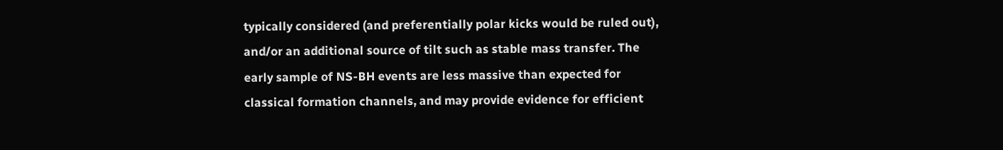typically considered (and preferentially polar kicks would be ruled out), and/or an additional source of tilt such as stable mass transfer. The early sample of NS-BH events are less massive than expected for classical formation channels, and may provide evidence for efficient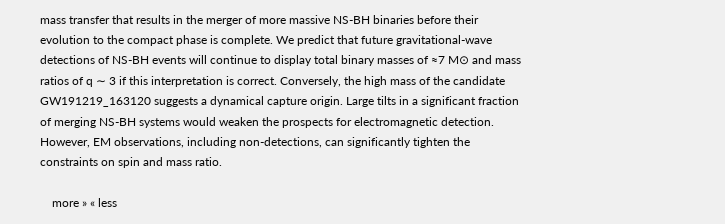mass transfer that results in the merger of more massive NS-BH binaries before their evolution to the compact phase is complete. We predict that future gravitational-wave detections of NS-BH events will continue to display total binary masses of ≈7 M⊙ and mass ratios of q ∼ 3 if this interpretation is correct. Conversely, the high mass of the candidate GW191219_163120 suggests a dynamical capture origin. Large tilts in a significant fraction of merging NS-BH systems would weaken the prospects for electromagnetic detection. However, EM observations, including non-detections, can significantly tighten the constraints on spin and mass ratio.

    more » « less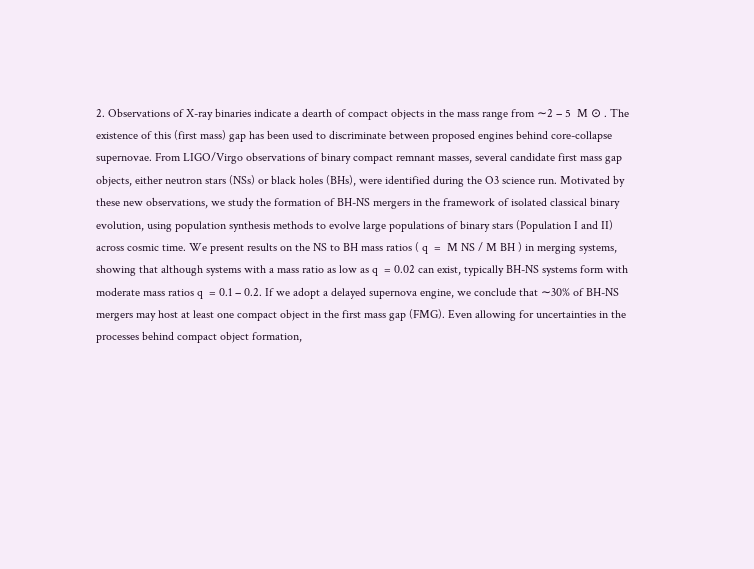2. Observations of X-ray binaries indicate a dearth of compact objects in the mass range from ∼2 − 5  M ⊙ . The existence of this (first mass) gap has been used to discriminate between proposed engines behind core-collapse supernovae. From LIGO/Virgo observations of binary compact remnant masses, several candidate first mass gap objects, either neutron stars (NSs) or black holes (BHs), were identified during the O3 science run. Motivated by these new observations, we study the formation of BH-NS mergers in the framework of isolated classical binary evolution, using population synthesis methods to evolve large populations of binary stars (Population I and II) across cosmic time. We present results on the NS to BH mass ratios ( q  =  M NS / M BH ) in merging systems, showing that although systems with a mass ratio as low as q  = 0.02 can exist, typically BH-NS systems form with moderate mass ratios q  = 0.1 − 0.2. If we adopt a delayed supernova engine, we conclude that ∼30% of BH-NS mergers may host at least one compact object in the first mass gap (FMG). Even allowing for uncertainties in the processes behind compact object formation,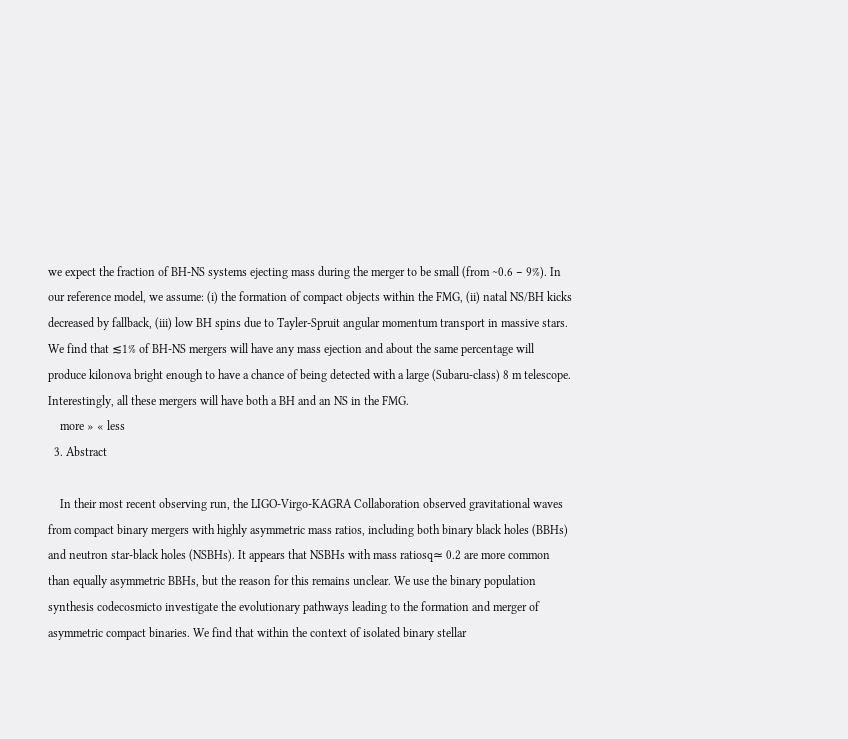we expect the fraction of BH-NS systems ejecting mass during the merger to be small (from ∼0.6 − 9%). In our reference model, we assume: (i) the formation of compact objects within the FMG, (ii) natal NS/BH kicks decreased by fallback, (iii) low BH spins due to Tayler-Spruit angular momentum transport in massive stars. We find that ≲1% of BH-NS mergers will have any mass ejection and about the same percentage will produce kilonova bright enough to have a chance of being detected with a large (Subaru-class) 8 m telescope. Interestingly, all these mergers will have both a BH and an NS in the FMG.
    more » « less
  3. Abstract

    In their most recent observing run, the LIGO-Virgo-KAGRA Collaboration observed gravitational waves from compact binary mergers with highly asymmetric mass ratios, including both binary black holes (BBHs) and neutron star-black holes (NSBHs). It appears that NSBHs with mass ratiosq≃ 0.2 are more common than equally asymmetric BBHs, but the reason for this remains unclear. We use the binary population synthesis codecosmicto investigate the evolutionary pathways leading to the formation and merger of asymmetric compact binaries. We find that within the context of isolated binary stellar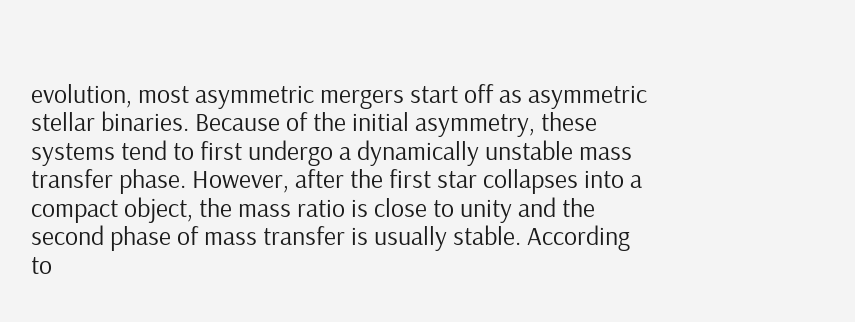evolution, most asymmetric mergers start off as asymmetric stellar binaries. Because of the initial asymmetry, these systems tend to first undergo a dynamically unstable mass transfer phase. However, after the first star collapses into a compact object, the mass ratio is close to unity and the second phase of mass transfer is usually stable. According to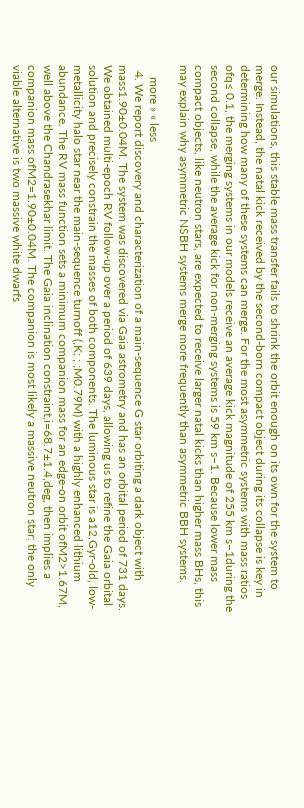our simulations, this stable mass transfer fails to shrink the orbit enough on its own for the system to merge. Instead, the natal kick received by the second-born compact object during its collapse is key in determining how many of these systems can merge. For the most asymmetric systems with mass ratios ofq≤ 0.1, the merging systems in our models receive an average kick magnitude of 255 km s−1during the second collapse, while the average kick for non-merging systems is 59 km s−1. Because lower mass compact objects, like neutron stars, are expected to receive larger natal kicks than higher mass BHs, this may explain why asymmetric NSBH systems merge more frequently than asymmetric BBH systems.

    more » « less
  4. We report discovery and characterization of a main-sequence G star orbiting a dark object with mass1.90±0.04M. The system was discovered via Gaia astrometry and has an orbital period of 731 days. We obtained multi-epoch RV follow-up over a period of 639 days, allowing us to refine the Gaia orbital solution and precisely constrain the masses of both components. The luminous star is a12,Gyr-old, low-metallicity halo star near the main-sequence turnoff (,K; ; ;M0.79M) with a highly enhanced lithium abundance. The RV mass function sets a minimum companion mass for an edge-on orbit ofM2>1.67M, well above the Chandrasekhar limit. The Gaia inclination constraint,i=68.7±1.4,deg, then implies a companion mass ofM2=1.90±0.04M. The companion is most likely a massive neutron star: the only viable alternative is two massive white dwarfs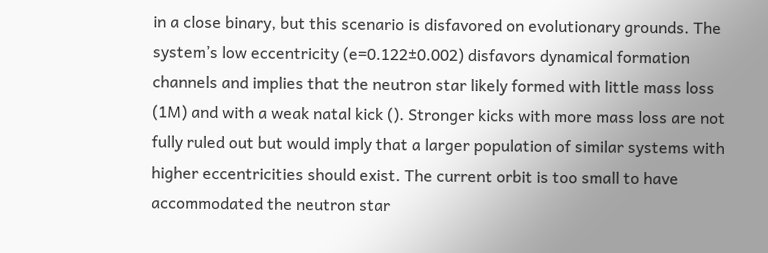in a close binary, but this scenario is disfavored on evolutionary grounds. The system’s low eccentricity (e=0.122±0.002) disfavors dynamical formation channels and implies that the neutron star likely formed with little mass loss (1M) and with a weak natal kick (). Stronger kicks with more mass loss are not fully ruled out but would imply that a larger population of similar systems with higher eccentricities should exist. The current orbit is too small to have accommodated the neutron star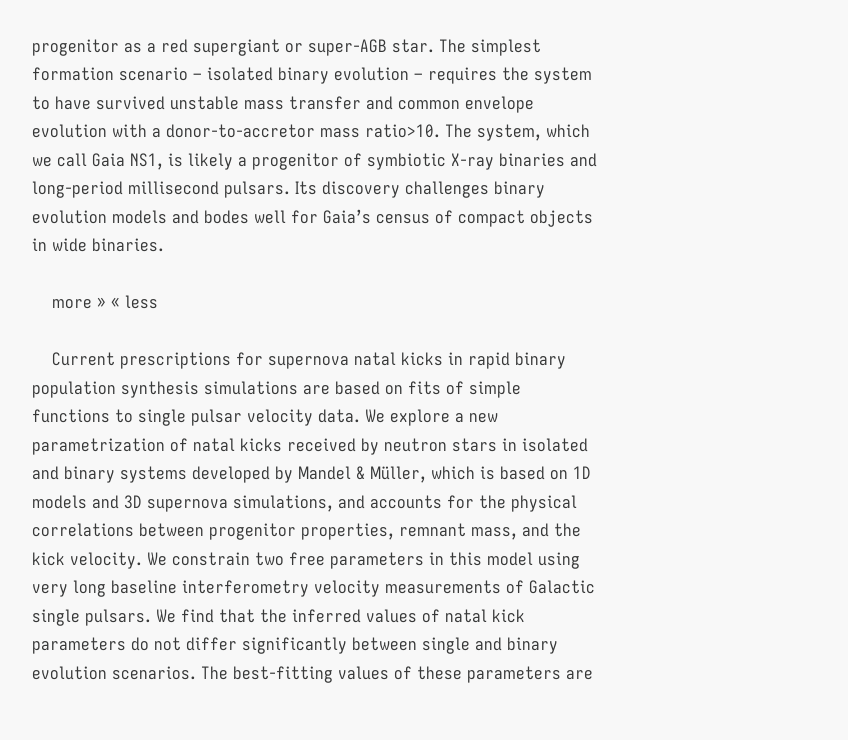progenitor as a red supergiant or super-AGB star. The simplest formation scenario – isolated binary evolution – requires the system to have survived unstable mass transfer and common envelope evolution with a donor-to-accretor mass ratio>10. The system, which we call Gaia NS1, is likely a progenitor of symbiotic X-ray binaries and long-period millisecond pulsars. Its discovery challenges binary evolution models and bodes well for Gaia’s census of compact objects in wide binaries.

    more » « less

    Current prescriptions for supernova natal kicks in rapid binary population synthesis simulations are based on fits of simple functions to single pulsar velocity data. We explore a new parametrization of natal kicks received by neutron stars in isolated and binary systems developed by Mandel & Müller, which is based on 1D models and 3D supernova simulations, and accounts for the physical correlations between progenitor properties, remnant mass, and the kick velocity. We constrain two free parameters in this model using very long baseline interferometry velocity measurements of Galactic single pulsars. We find that the inferred values of natal kick parameters do not differ significantly between single and binary evolution scenarios. The best-fitting values of these parameters are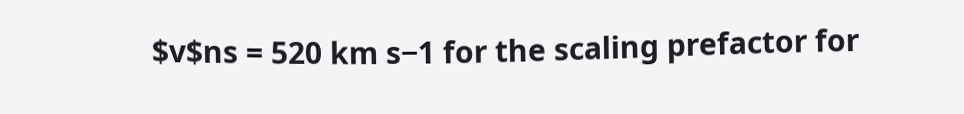$v$ns = 520 km s−1 for the scaling prefactor for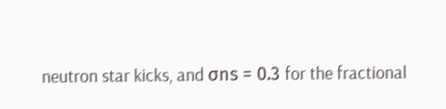neutron star kicks, and σns = 0.3 for the fractional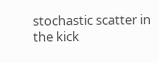stochastic scatter in the kick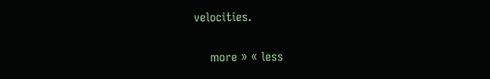velocities.

    more » « less